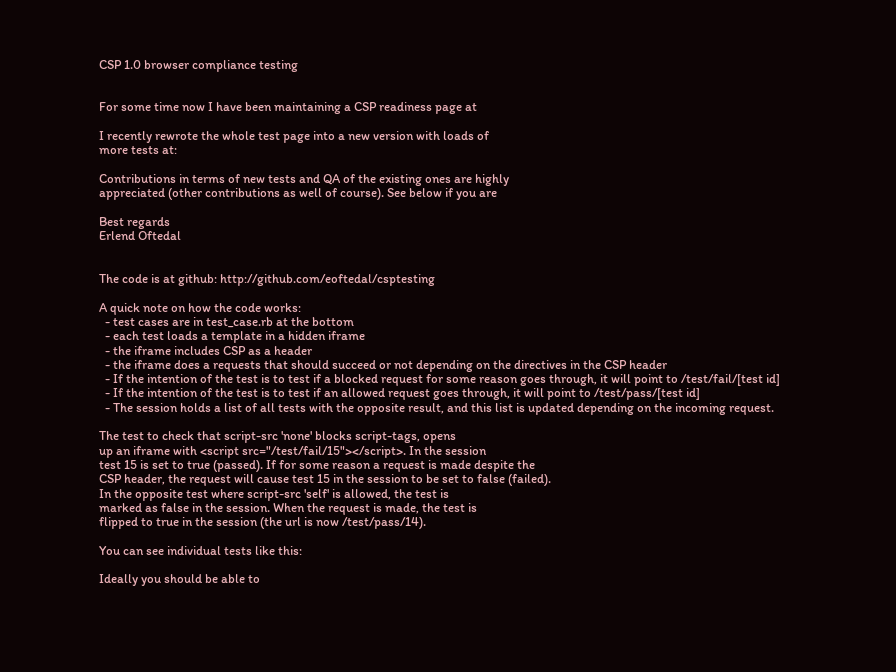CSP 1.0 browser compliance testing


For some time now I have been maintaining a CSP readiness page at

I recently rewrote the whole test page into a new version with loads of
more tests at:

Contributions in terms of new tests and QA of the existing ones are highly
appreciated (other contributions as well of course). See below if you are

Best regards
Erlend Oftedal


The code is at github: http://github.com/eoftedal/csptesting

A quick note on how the code works:
  - test cases are in test_case.rb at the bottom
  - each test loads a template in a hidden iframe
  - the iframe includes CSP as a header
  - the iframe does a requests that should succeed or not depending on the directives in the CSP header
  - If the intention of the test is to test if a blocked request for some reason goes through, it will point to /test/fail/[test id]
  - If the intention of the test is to test if an allowed request goes through, it will point to /test/pass/[test id]
  - The session holds a list of all tests with the opposite result, and this list is updated depending on the incoming request.

The test to check that script-src 'none' blocks script-tags, opens
up an iframe with <script src="/test/fail/15"></script>. In the session
test 15 is set to true (passed). If for some reason a request is made despite the
CSP header, the request will cause test 15 in the session to be set to false (failed).
In the opposite test where script-src 'self' is allowed, the test is
marked as false in the session. When the request is made, the test is
flipped to true in the session (the url is now /test/pass/14).

You can see individual tests like this:

Ideally you should be able to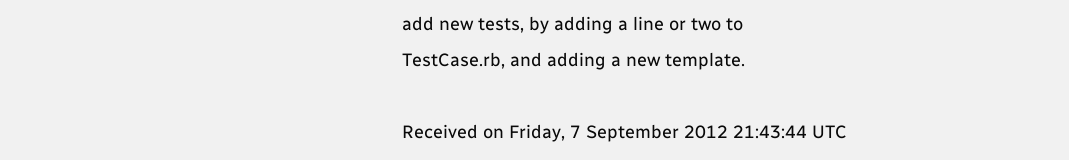add new tests, by adding a line or two to TestCase.rb, and adding a new template.

Received on Friday, 7 September 2012 21:43:44 UTC